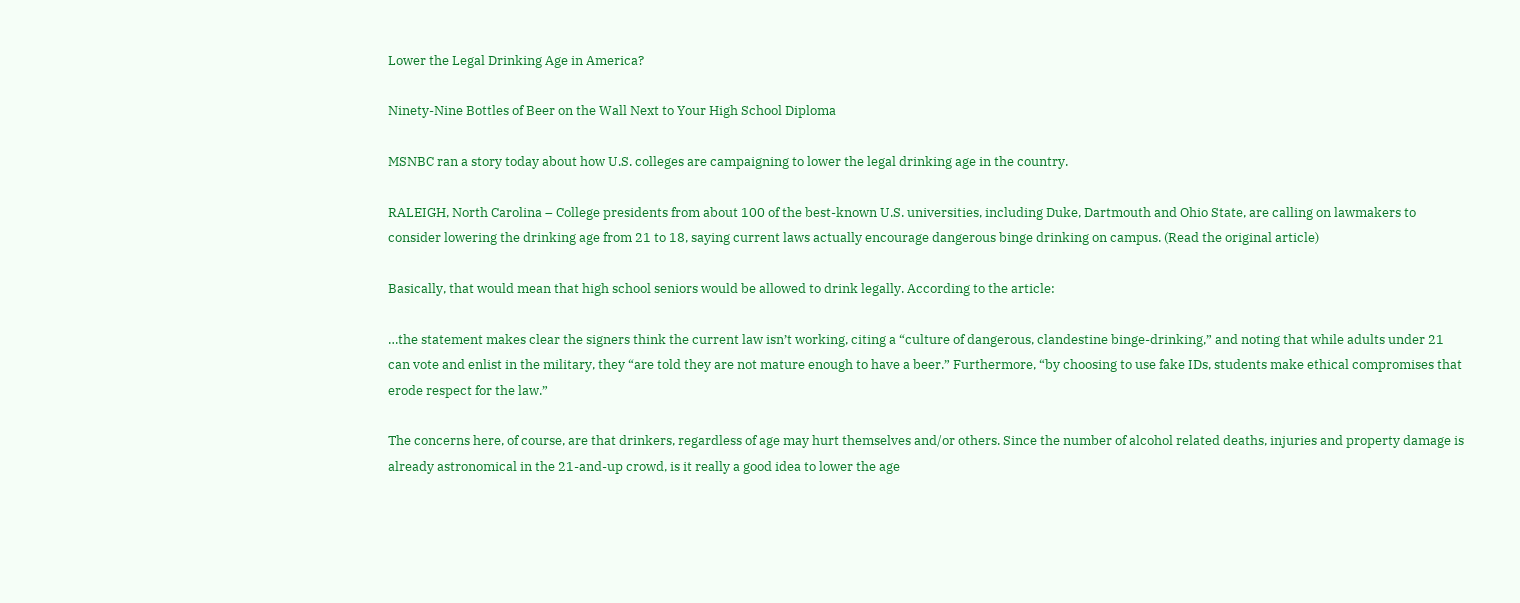Lower the Legal Drinking Age in America?

Ninety-Nine Bottles of Beer on the Wall Next to Your High School Diploma

MSNBC ran a story today about how U.S. colleges are campaigning to lower the legal drinking age in the country.

RALEIGH, North Carolina – College presidents from about 100 of the best-known U.S. universities, including Duke, Dartmouth and Ohio State, are calling on lawmakers to consider lowering the drinking age from 21 to 18, saying current laws actually encourage dangerous binge drinking on campus. (Read the original article)

Basically, that would mean that high school seniors would be allowed to drink legally. According to the article:

…the statement makes clear the signers think the current law isn’t working, citing a “culture of dangerous, clandestine binge-drinking,” and noting that while adults under 21 can vote and enlist in the military, they “are told they are not mature enough to have a beer.” Furthermore, “by choosing to use fake IDs, students make ethical compromises that erode respect for the law.”

The concerns here, of course, are that drinkers, regardless of age may hurt themselves and/or others. Since the number of alcohol related deaths, injuries and property damage is already astronomical in the 21-and-up crowd, is it really a good idea to lower the age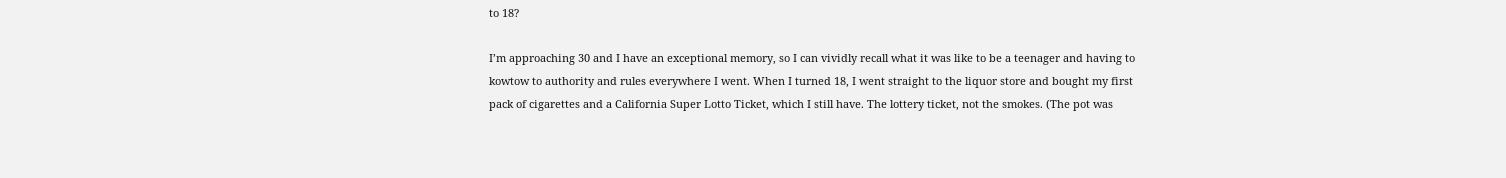to 18?

I’m approaching 30 and I have an exceptional memory, so I can vividly recall what it was like to be a teenager and having to kowtow to authority and rules everywhere I went. When I turned 18, I went straight to the liquor store and bought my first pack of cigarettes and a California Super Lotto Ticket, which I still have. The lottery ticket, not the smokes. (The pot was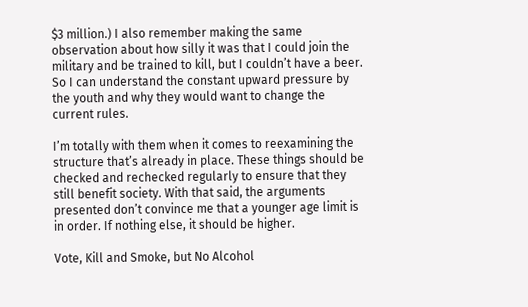$3 million.) I also remember making the same observation about how silly it was that I could join the military and be trained to kill, but I couldn’t have a beer. So I can understand the constant upward pressure by the youth and why they would want to change the current rules.

I’m totally with them when it comes to reexamining the structure that’s already in place. These things should be checked and rechecked regularly to ensure that they still benefit society. With that said, the arguments presented don’t convince me that a younger age limit is in order. If nothing else, it should be higher.

Vote, Kill and Smoke, but No Alcohol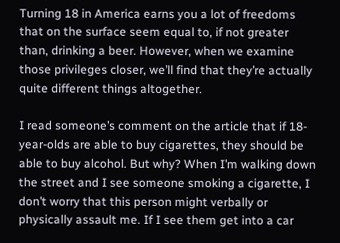Turning 18 in America earns you a lot of freedoms that on the surface seem equal to, if not greater than, drinking a beer. However, when we examine those privileges closer, we’ll find that they’re actually quite different things altogether.

I read someone’s comment on the article that if 18-year-olds are able to buy cigarettes, they should be able to buy alcohol. But why? When I’m walking down the street and I see someone smoking a cigarette, I don’t worry that this person might verbally or physically assault me. If I see them get into a car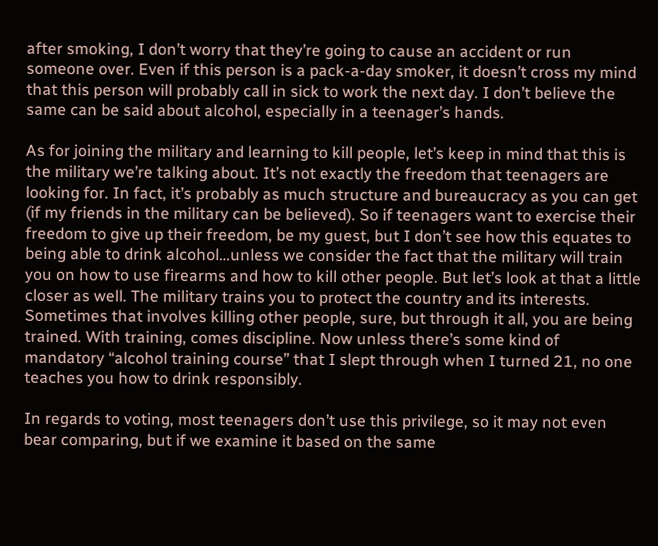after smoking, I don’t worry that they’re going to cause an accident or run someone over. Even if this person is a pack-a-day smoker, it doesn’t cross my mind that this person will probably call in sick to work the next day. I don’t believe the same can be said about alcohol, especially in a teenager’s hands.

As for joining the military and learning to kill people, let’s keep in mind that this is the military we’re talking about. It’s not exactly the freedom that teenagers are looking for. In fact, it’s probably as much structure and bureaucracy as you can get (if my friends in the military can be believed). So if teenagers want to exercise their freedom to give up their freedom, be my guest, but I don’t see how this equates to being able to drink alcohol…unless we consider the fact that the military will train you on how to use firearms and how to kill other people. But let’s look at that a little closer as well. The military trains you to protect the country and its interests. Sometimes that involves killing other people, sure, but through it all, you are being trained. With training, comes discipline. Now unless there’s some kind of mandatory “alcohol training course” that I slept through when I turned 21, no one teaches you how to drink responsibly.

In regards to voting, most teenagers don’t use this privilege, so it may not even bear comparing, but if we examine it based on the same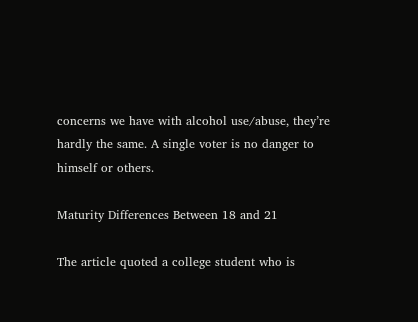concerns we have with alcohol use/abuse, they’re hardly the same. A single voter is no danger to himself or others.

Maturity Differences Between 18 and 21

The article quoted a college student who is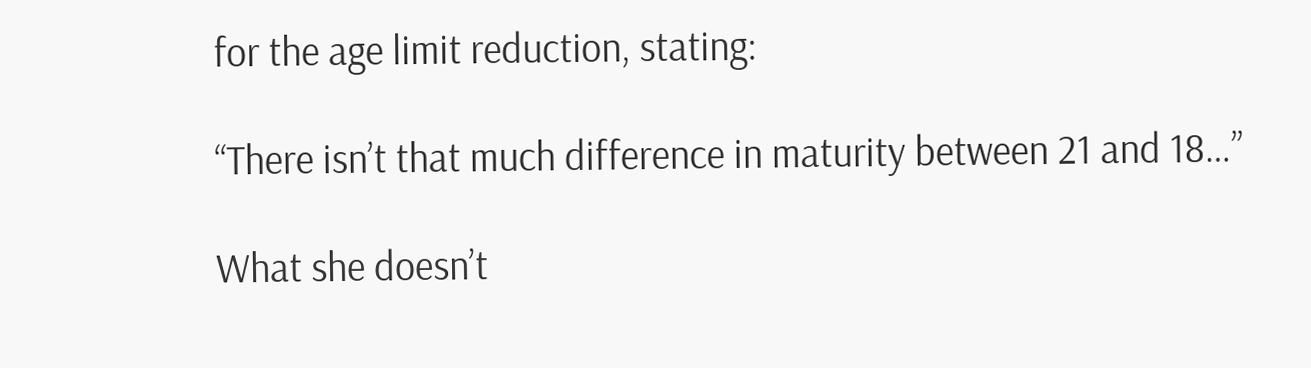for the age limit reduction, stating:

“There isn’t that much difference in maturity between 21 and 18…”

What she doesn’t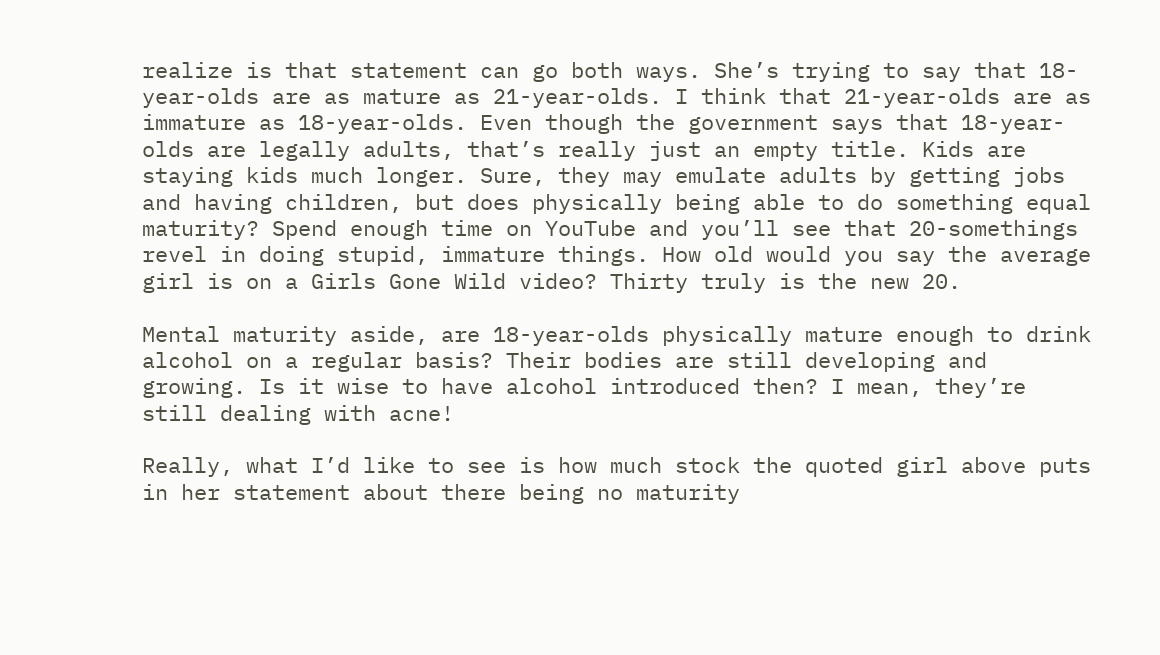realize is that statement can go both ways. She’s trying to say that 18-year-olds are as mature as 21-year-olds. I think that 21-year-olds are as immature as 18-year-olds. Even though the government says that 18-year-olds are legally adults, that’s really just an empty title. Kids are staying kids much longer. Sure, they may emulate adults by getting jobs and having children, but does physically being able to do something equal maturity? Spend enough time on YouTube and you’ll see that 20-somethings revel in doing stupid, immature things. How old would you say the average girl is on a Girls Gone Wild video? Thirty truly is the new 20.

Mental maturity aside, are 18-year-olds physically mature enough to drink alcohol on a regular basis? Their bodies are still developing and growing. Is it wise to have alcohol introduced then? I mean, they’re still dealing with acne!

Really, what I’d like to see is how much stock the quoted girl above puts in her statement about there being no maturity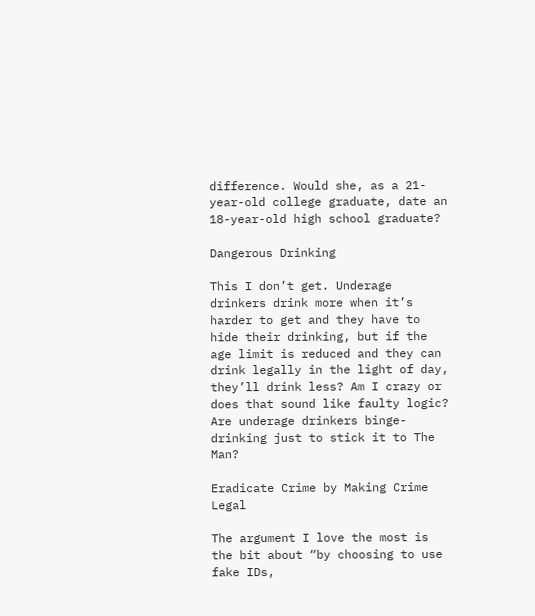difference. Would she, as a 21-year-old college graduate, date an 18-year-old high school graduate?

Dangerous Drinking

This I don’t get. Underage drinkers drink more when it’s harder to get and they have to hide their drinking, but if the age limit is reduced and they can drink legally in the light of day, they’ll drink less? Am I crazy or does that sound like faulty logic? Are underage drinkers binge-drinking just to stick it to The Man?

Eradicate Crime by Making Crime Legal

The argument I love the most is the bit about “by choosing to use fake IDs,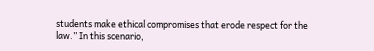students make ethical compromises that erode respect for the law.” In this scenario,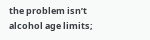the problem isn’t alcohol age limits;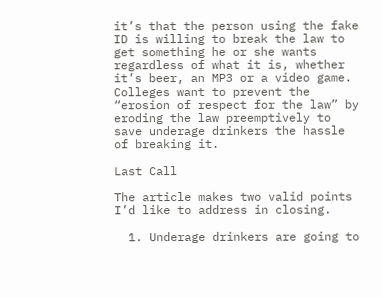it’s that the person using the fake ID is willing to break the law to get something he or she wants regardless of what it is, whether it’s beer, an MP3 or a video game. Colleges want to prevent the “erosion of respect for the law” by eroding the law preemptively to save underage drinkers the hassle of breaking it.

Last Call

The article makes two valid points I’d like to address in closing.

  1. Underage drinkers are going to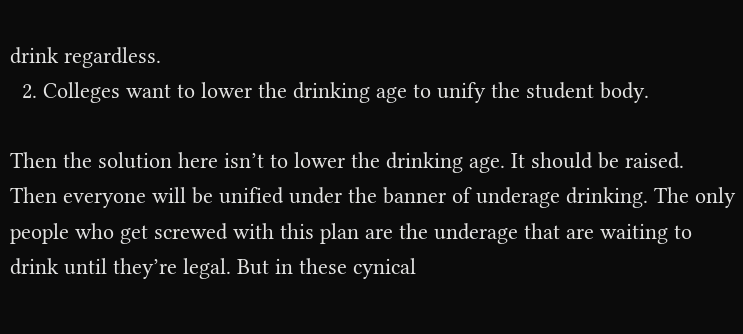drink regardless.
  2. Colleges want to lower the drinking age to unify the student body.

Then the solution here isn’t to lower the drinking age. It should be raised. Then everyone will be unified under the banner of underage drinking. The only people who get screwed with this plan are the underage that are waiting to drink until they’re legal. But in these cynical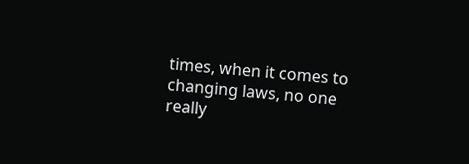times, when it comes to changing laws, no one really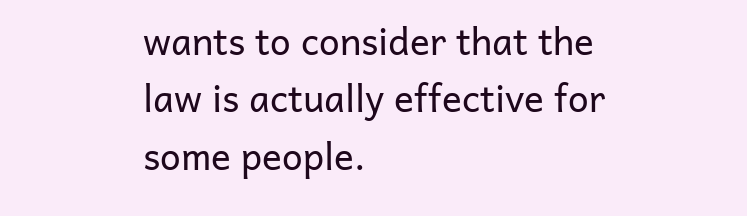wants to consider that the law is actually effective for some people.